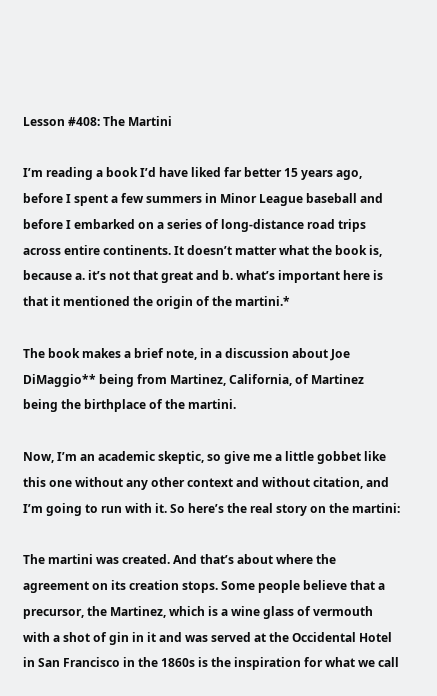Lesson #408: The Martini

I’m reading a book I’d have liked far better 15 years ago, before I spent a few summers in Minor League baseball and before I embarked on a series of long-distance road trips across entire continents. It doesn’t matter what the book is, because a. it’s not that great and b. what’s important here is that it mentioned the origin of the martini.*

The book makes a brief note, in a discussion about Joe DiMaggio** being from Martinez, California, of Martinez being the birthplace of the martini.

Now, I’m an academic skeptic, so give me a little gobbet like this one without any other context and without citation, and I’m going to run with it. So here’s the real story on the martini:

The martini was created. And that’s about where the agreement on its creation stops. Some people believe that a precursor, the Martinez, which is a wine glass of vermouth with a shot of gin in it and was served at the Occidental Hotel in San Francisco in the 1860s is the inspiration for what we call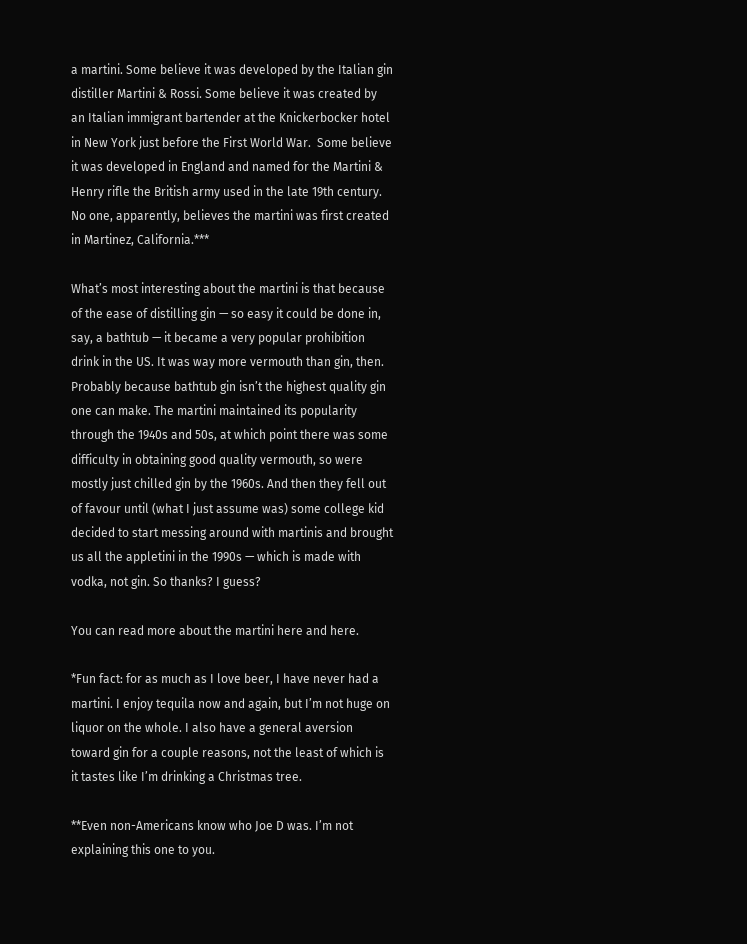a martini. Some believe it was developed by the Italian gin distiller Martini & Rossi. Some believe it was created by an Italian immigrant bartender at the Knickerbocker hotel in New York just before the First World War.  Some believe it was developed in England and named for the Martini & Henry rifle the British army used in the late 19th century. No one, apparently, believes the martini was first created in Martinez, California.***

What’s most interesting about the martini is that because of the ease of distilling gin — so easy it could be done in, say, a bathtub — it became a very popular prohibition drink in the US. It was way more vermouth than gin, then. Probably because bathtub gin isn’t the highest quality gin one can make. The martini maintained its popularity through the 1940s and 50s, at which point there was some difficulty in obtaining good quality vermouth, so were mostly just chilled gin by the 1960s. And then they fell out of favour until (what I just assume was) some college kid decided to start messing around with martinis and brought us all the appletini in the 1990s — which is made with vodka, not gin. So thanks? I guess?

You can read more about the martini here and here.

*Fun fact: for as much as I love beer, I have never had a martini. I enjoy tequila now and again, but I’m not huge on liquor on the whole. I also have a general aversion toward gin for a couple reasons, not the least of which is it tastes like I’m drinking a Christmas tree.

**Even non-Americans know who Joe D was. I’m not explaining this one to you.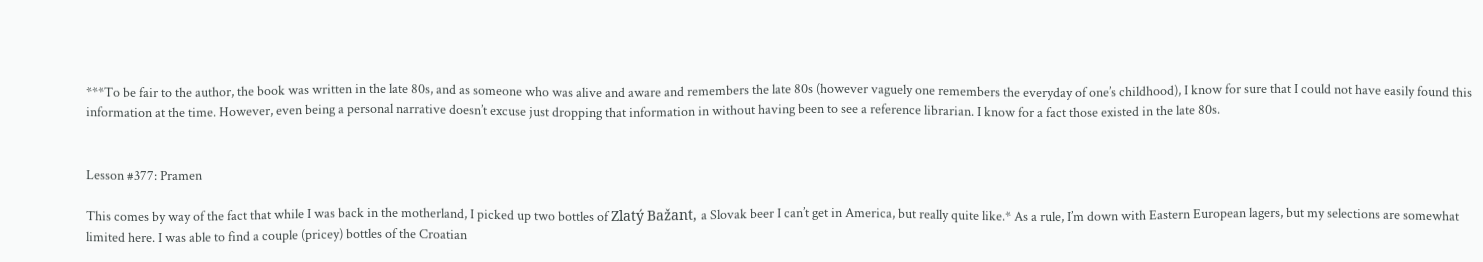***To be fair to the author, the book was written in the late 80s, and as someone who was alive and aware and remembers the late 80s (however vaguely one remembers the everyday of one’s childhood), I know for sure that I could not have easily found this information at the time. However, even being a personal narrative doesn’t excuse just dropping that information in without having been to see a reference librarian. I know for a fact those existed in the late 80s.


Lesson #377: Pramen

This comes by way of the fact that while I was back in the motherland, I picked up two bottles of Zlatý Bažant, a Slovak beer I can’t get in America, but really quite like.* As a rule, I’m down with Eastern European lagers, but my selections are somewhat limited here. I was able to find a couple (pricey) bottles of the Croatian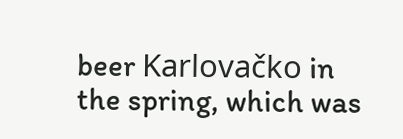beer Karlovačko in the spring, which was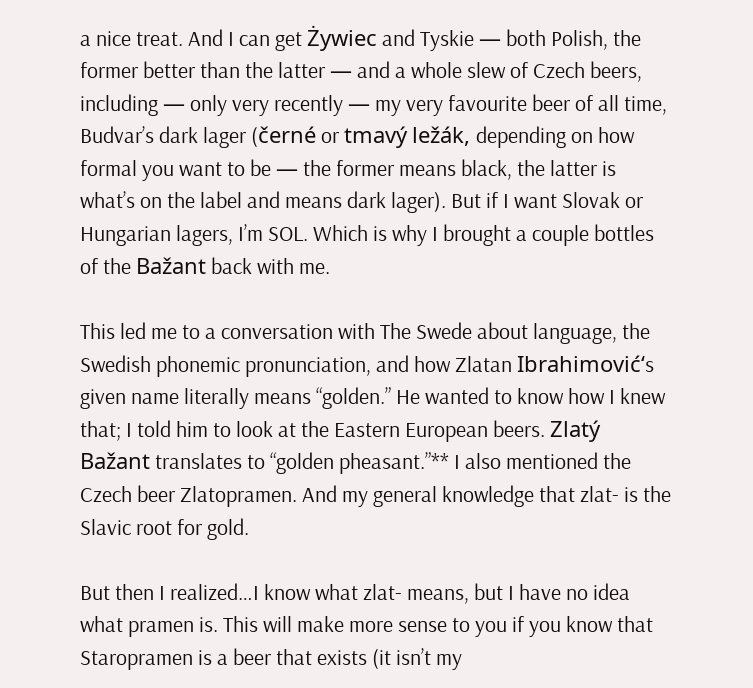a nice treat. And I can get Żywiec and Tyskie — both Polish, the former better than the latter — and a whole slew of Czech beers, including — only very recently — my very favourite beer of all time, Budvar’s dark lager (černé or tmavý ležák, depending on how formal you want to be — the former means black, the latter is what’s on the label and means dark lager). But if I want Slovak or Hungarian lagers, I’m SOL. Which is why I brought a couple bottles of the Bažant back with me.

This led me to a conversation with The Swede about language, the Swedish phonemic pronunciation, and how Zlatan Ibrahimović‘s given name literally means “golden.” He wanted to know how I knew that; I told him to look at the Eastern European beers. Zlatý Bažant translates to “golden pheasant.”** I also mentioned the Czech beer Zlatopramen. And my general knowledge that zlat- is the Slavic root for gold.

But then I realized…I know what zlat- means, but I have no idea what pramen is. This will make more sense to you if you know that Staropramen is a beer that exists (it isn’t my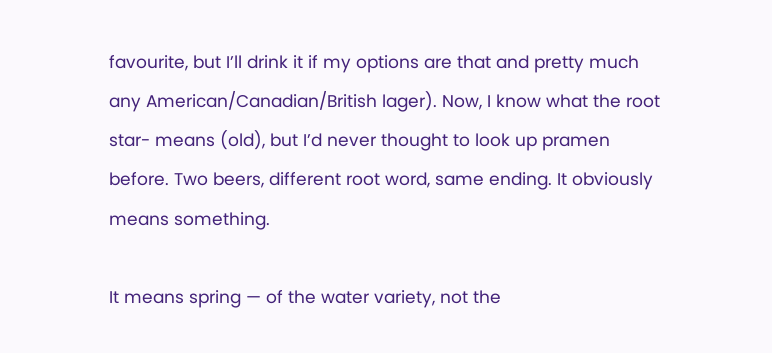favourite, but I’ll drink it if my options are that and pretty much any American/Canadian/British lager). Now, I know what the root star- means (old), but I’d never thought to look up pramen before. Two beers, different root word, same ending. It obviously means something.

It means spring — of the water variety, not the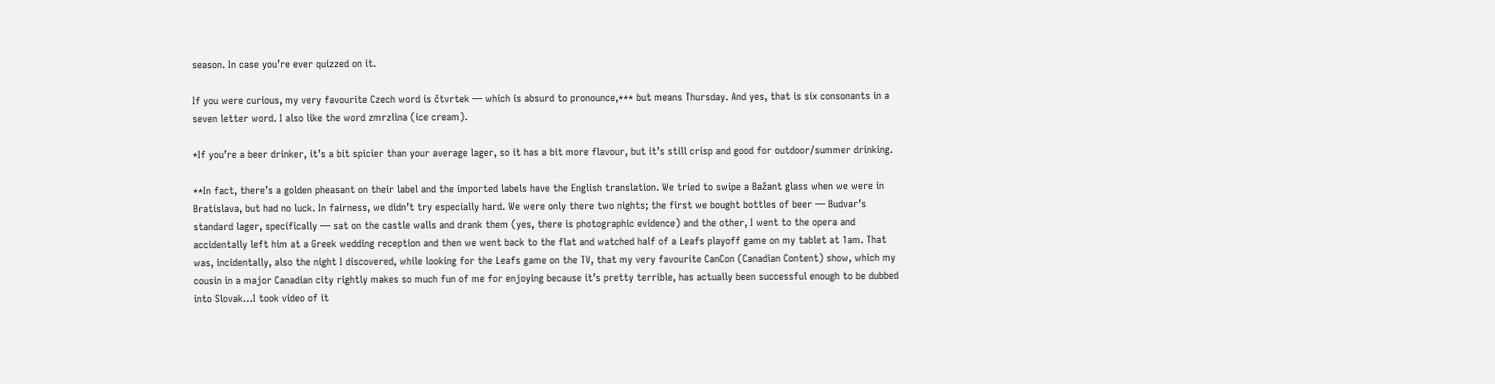season. In case you’re ever quizzed on it.

If you were curious, my very favourite Czech word is čtvrtek — which is absurd to pronounce,*** but means Thursday. And yes, that is six consonants in a seven letter word. I also like the word zmrzlina (ice cream).

*If you’re a beer drinker, it’s a bit spicier than your average lager, so it has a bit more flavour, but it’s still crisp and good for outdoor/summer drinking.

**In fact, there’s a golden pheasant on their label and the imported labels have the English translation. We tried to swipe a Bažant glass when we were in Bratislava, but had no luck. In fairness, we didn’t try especially hard. We were only there two nights; the first we bought bottles of beer — Budvar’s standard lager, specifically — sat on the castle walls and drank them (yes, there is photographic evidence) and the other, I went to the opera and accidentally left him at a Greek wedding reception and then we went back to the flat and watched half of a Leafs playoff game on my tablet at 1am. That was, incidentally, also the night I discovered, while looking for the Leafs game on the TV, that my very favourite CanCon (Canadian Content) show, which my cousin in a major Canadian city rightly makes so much fun of me for enjoying because it’s pretty terrible, has actually been successful enough to be dubbed into Slovak…I took video of it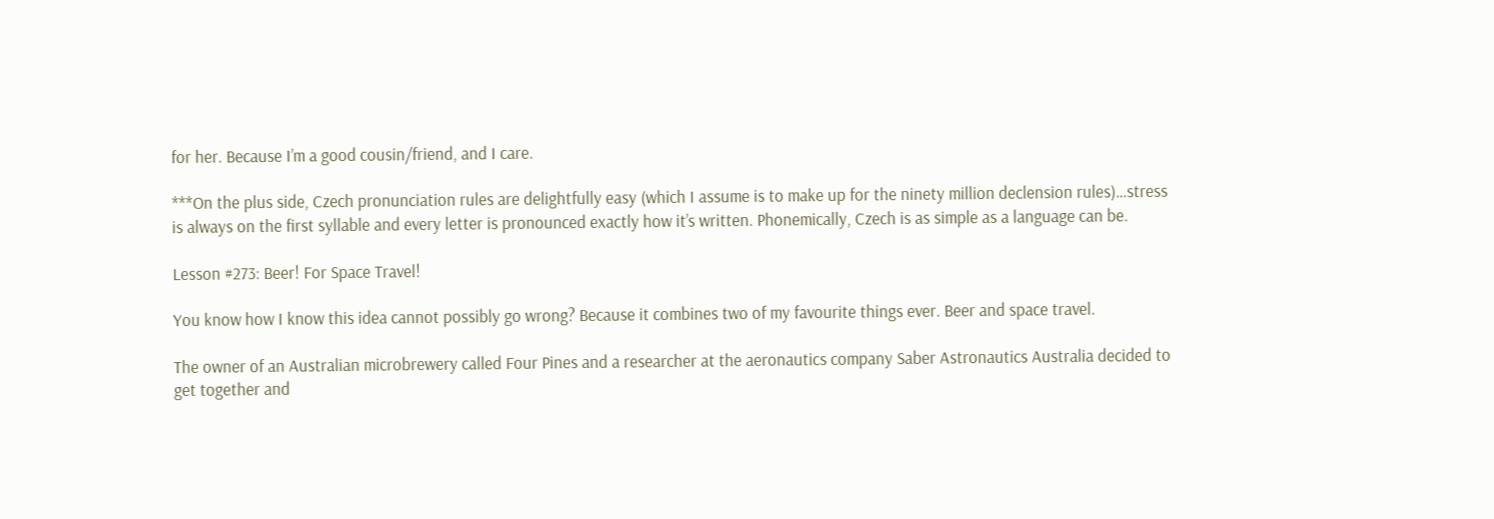for her. Because I’m a good cousin/friend, and I care.

***On the plus side, Czech pronunciation rules are delightfully easy (which I assume is to make up for the ninety million declension rules)…stress is always on the first syllable and every letter is pronounced exactly how it’s written. Phonemically, Czech is as simple as a language can be.

Lesson #273: Beer! For Space Travel!

You know how I know this idea cannot possibly go wrong? Because it combines two of my favourite things ever. Beer and space travel.

The owner of an Australian microbrewery called Four Pines and a researcher at the aeronautics company Saber Astronautics Australia decided to get together and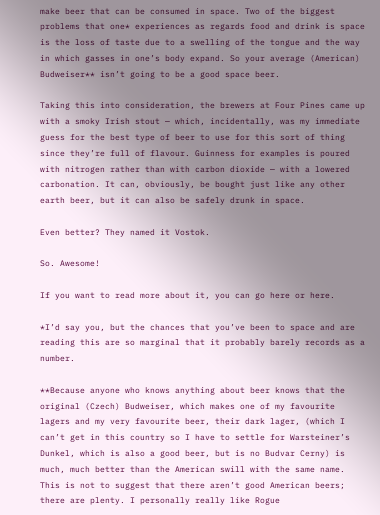make beer that can be consumed in space. Two of the biggest problems that one* experiences as regards food and drink is space is the loss of taste due to a swelling of the tongue and the way in which gasses in one’s body expand. So your average (American) Budweiser** isn’t going to be a good space beer.

Taking this into consideration, the brewers at Four Pines came up with a smoky Irish stout — which, incidentally, was my immediate guess for the best type of beer to use for this sort of thing since they’re full of flavour. Guinness for examples is poured with nitrogen rather than with carbon dioxide — with a lowered carbonation. It can, obviously, be bought just like any other earth beer, but it can also be safely drunk in space.

Even better? They named it Vostok.

So. Awesome!

If you want to read more about it, you can go here or here.

*I’d say you, but the chances that you’ve been to space and are reading this are so marginal that it probably barely records as a number.

**Because anyone who knows anything about beer knows that the original (Czech) Budweiser, which makes one of my favourite lagers and my very favourite beer, their dark lager, (which I can’t get in this country so I have to settle for Warsteiner’s Dunkel, which is also a good beer, but is no Budvar Cerny) is much, much better than the American swill with the same name. This is not to suggest that there aren’t good American beers; there are plenty. I personally really like Rogue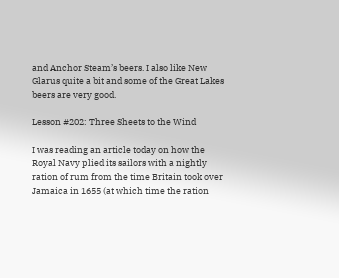and Anchor Steam’s beers. I also like New Glarus quite a bit and some of the Great Lakes beers are very good.

Lesson #202: Three Sheets to the Wind

I was reading an article today on how the Royal Navy plied its sailors with a nightly ration of rum from the time Britain took over Jamaica in 1655 (at which time the ration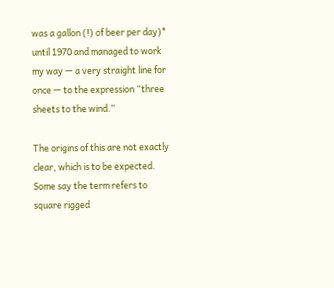was a gallon (!) of beer per day)* until 1970 and managed to work my way — a very straight line for once — to the expression “three sheets to the wind.”

The origins of this are not exactly clear, which is to be expected. Some say the term refers to square rigged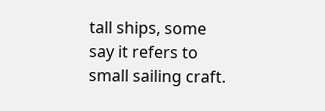tall ships, some say it refers to small sailing craft.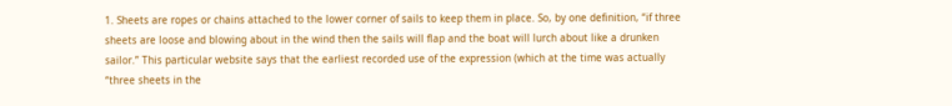1. Sheets are ropes or chains attached to the lower corner of sails to keep them in place. So, by one definition, “if three sheets are loose and blowing about in the wind then the sails will flap and the boat will lurch about like a drunken sailor.” This particular website says that the earliest recorded use of the expression (which at the time was actually “three sheets in the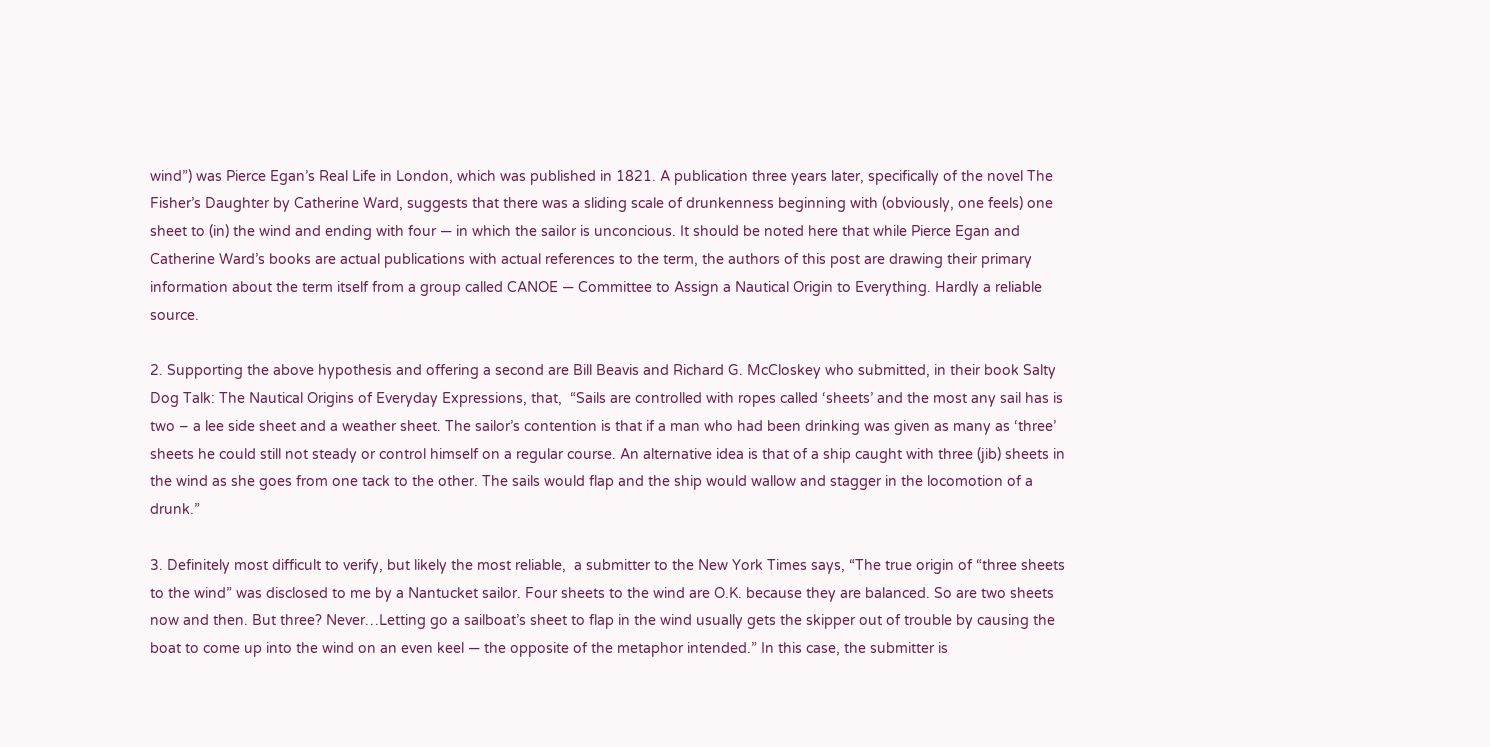wind”) was Pierce Egan’s Real Life in London, which was published in 1821. A publication three years later, specifically of the novel The Fisher’s Daughter by Catherine Ward, suggests that there was a sliding scale of drunkenness beginning with (obviously, one feels) one sheet to (in) the wind and ending with four — in which the sailor is unconcious. It should be noted here that while Pierce Egan and Catherine Ward’s books are actual publications with actual references to the term, the authors of this post are drawing their primary information about the term itself from a group called CANOE — Committee to Assign a Nautical Origin to Everything. Hardly a reliable source.

2. Supporting the above hypothesis and offering a second are Bill Beavis and Richard G. McCloskey who submitted, in their book Salty Dog Talk: The Nautical Origins of Everyday Expressions, that,  “Sails are controlled with ropes called ‘sheets’ and the most any sail has is two – a lee side sheet and a weather sheet. The sailor’s contention is that if a man who had been drinking was given as many as ‘three’ sheets he could still not steady or control himself on a regular course. An alternative idea is that of a ship caught with three (jib) sheets in the wind as she goes from one tack to the other. The sails would flap and the ship would wallow and stagger in the locomotion of a drunk.”

3. Definitely most difficult to verify, but likely the most reliable,  a submitter to the New York Times says, “The true origin of “three sheets to the wind” was disclosed to me by a Nantucket sailor. Four sheets to the wind are O.K. because they are balanced. So are two sheets now and then. But three? Never…Letting go a sailboat’s sheet to flap in the wind usually gets the skipper out of trouble by causing the boat to come up into the wind on an even keel — the opposite of the metaphor intended.” In this case, the submitter is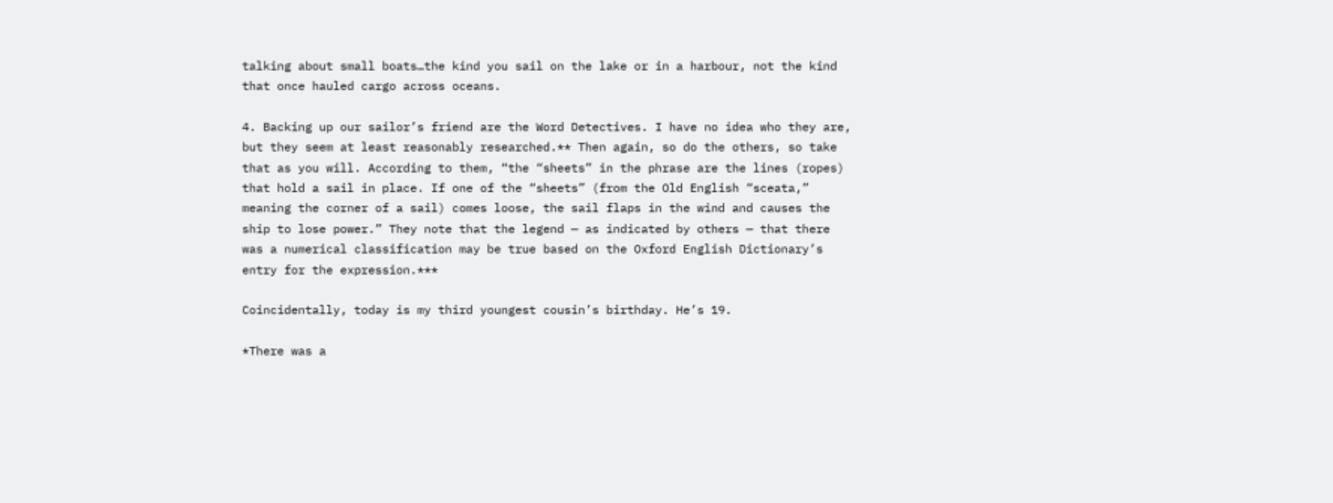talking about small boats…the kind you sail on the lake or in a harbour, not the kind that once hauled cargo across oceans.

4. Backing up our sailor’s friend are the Word Detectives. I have no idea who they are, but they seem at least reasonably researched.** Then again, so do the others, so take that as you will. According to them, “the “sheets” in the phrase are the lines (ropes) that hold a sail in place. If one of the “sheets” (from the Old English “sceata,” meaning the corner of a sail) comes loose, the sail flaps in the wind and causes the ship to lose power.” They note that the legend — as indicated by others — that there was a numerical classification may be true based on the Oxford English Dictionary’s entry for the expression.***

Coincidentally, today is my third youngest cousin’s birthday. He’s 19.

*There was a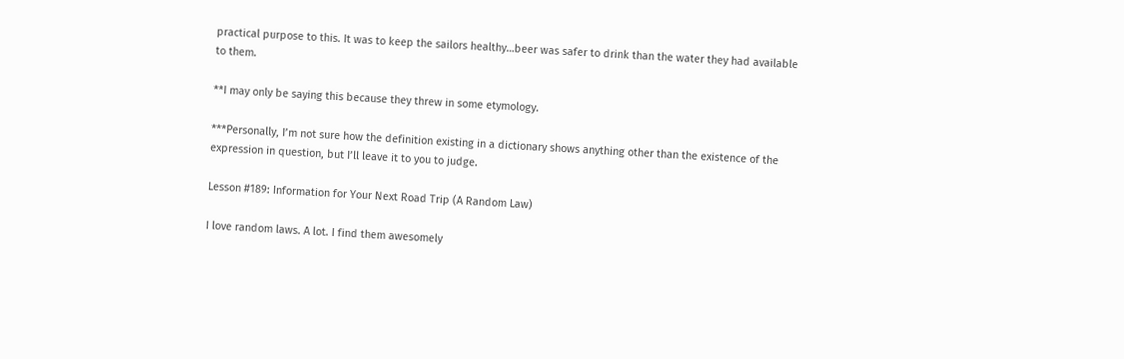practical purpose to this. It was to keep the sailors healthy…beer was safer to drink than the water they had available to them.

**I may only be saying this because they threw in some etymology.

***Personally, I’m not sure how the definition existing in a dictionary shows anything other than the existence of the expression in question, but I’ll leave it to you to judge.

Lesson #189: Information for Your Next Road Trip (A Random Law)

I love random laws. A lot. I find them awesomely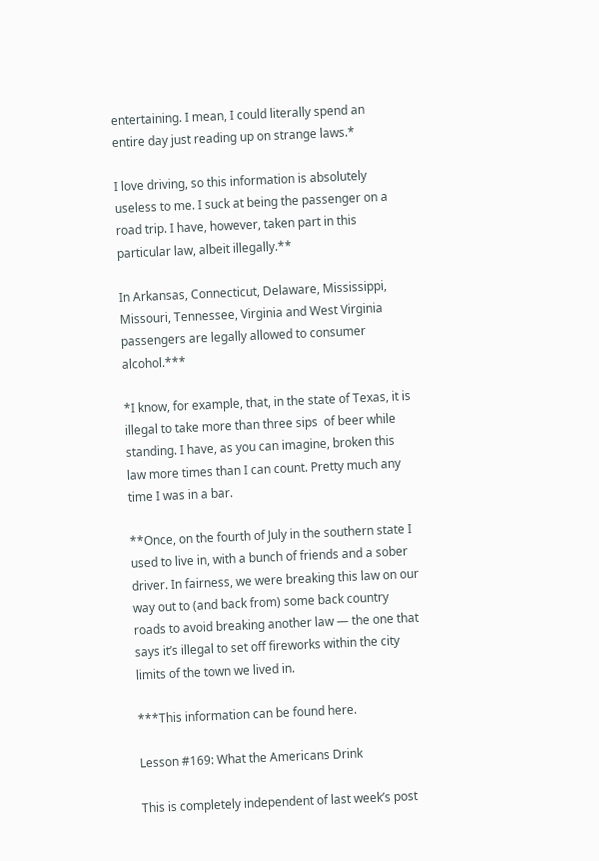entertaining. I mean, I could literally spend an entire day just reading up on strange laws.*

I love driving, so this information is absolutely useless to me. I suck at being the passenger on a road trip. I have, however, taken part in this particular law, albeit illegally.**

In Arkansas, Connecticut, Delaware, Mississippi, Missouri, Tennessee, Virginia and West Virginia passengers are legally allowed to consumer alcohol.***

*I know, for example, that, in the state of Texas, it is illegal to take more than three sips  of beer while standing. I have, as you can imagine, broken this law more times than I can count. Pretty much any time I was in a bar.

**Once, on the fourth of July in the southern state I used to live in, with a bunch of friends and a sober driver. In fairness, we were breaking this law on our way out to (and back from) some back country roads to avoid breaking another law — the one that says it’s illegal to set off fireworks within the city limits of the town we lived in.

***This information can be found here.

Lesson #169: What the Americans Drink

This is completely independent of last week’s post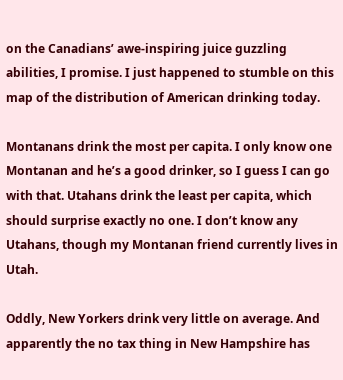on the Canadians’ awe-inspiring juice guzzling abilities, I promise. I just happened to stumble on this map of the distribution of American drinking today.

Montanans drink the most per capita. I only know one Montanan and he’s a good drinker, so I guess I can go with that. Utahans drink the least per capita, which should surprise exactly no one. I don’t know any Utahans, though my Montanan friend currently lives in Utah.

Oddly, New Yorkers drink very little on average. And apparently the no tax thing in New Hampshire has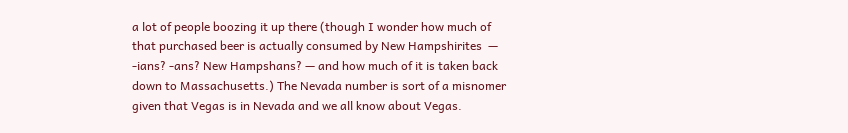a lot of people boozing it up there (though I wonder how much of that purchased beer is actually consumed by New Hampshirites  — -ians? -ans? New Hampshans? — and how much of it is taken back down to Massachusetts.) The Nevada number is sort of a misnomer given that Vegas is in Nevada and we all know about Vegas.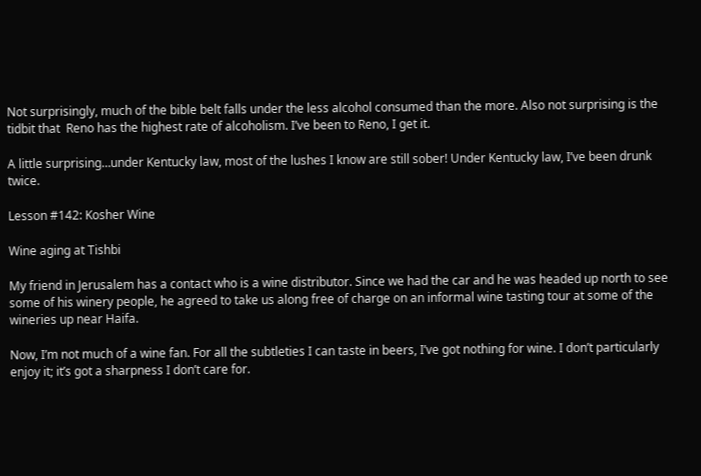Not surprisingly, much of the bible belt falls under the less alcohol consumed than the more. Also not surprising is the tidbit that  Reno has the highest rate of alcoholism. I’ve been to Reno, I get it.

A little surprising…under Kentucky law, most of the lushes I know are still sober! Under Kentucky law, I’ve been drunk twice.

Lesson #142: Kosher Wine

Wine aging at Tishbi

My friend in Jerusalem has a contact who is a wine distributor. Since we had the car and he was headed up north to see some of his winery people, he agreed to take us along free of charge on an informal wine tasting tour at some of the wineries up near Haifa.

Now, I’m not much of a wine fan. For all the subtleties I can taste in beers, I’ve got nothing for wine. I don’t particularly enjoy it; it’s got a sharpness I don’t care for.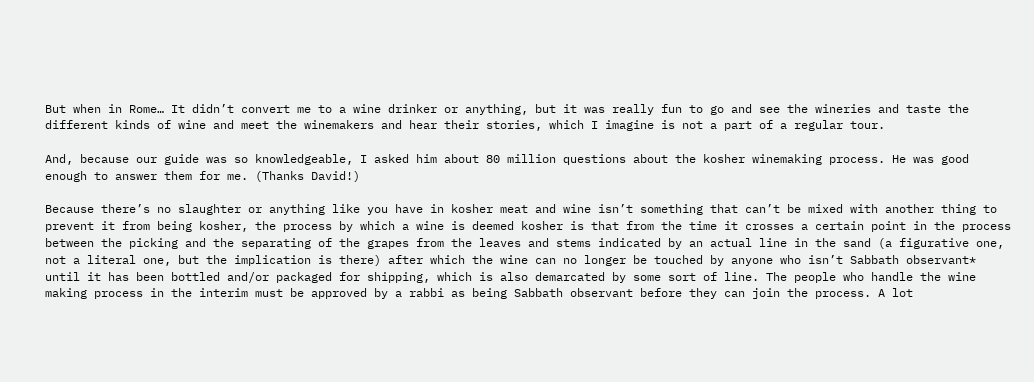But when in Rome… It didn’t convert me to a wine drinker or anything, but it was really fun to go and see the wineries and taste the different kinds of wine and meet the winemakers and hear their stories, which I imagine is not a part of a regular tour.

And, because our guide was so knowledgeable, I asked him about 80 million questions about the kosher winemaking process. He was good enough to answer them for me. (Thanks David!)

Because there’s no slaughter or anything like you have in kosher meat and wine isn’t something that can’t be mixed with another thing to prevent it from being kosher, the process by which a wine is deemed kosher is that from the time it crosses a certain point in the process between the picking and the separating of the grapes from the leaves and stems indicated by an actual line in the sand (a figurative one, not a literal one, but the implication is there) after which the wine can no longer be touched by anyone who isn’t Sabbath observant* until it has been bottled and/or packaged for shipping, which is also demarcated by some sort of line. The people who handle the wine making process in the interim must be approved by a rabbi as being Sabbath observant before they can join the process. A lot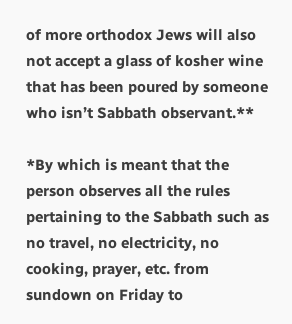of more orthodox Jews will also not accept a glass of kosher wine that has been poured by someone who isn’t Sabbath observant.**

*By which is meant that the person observes all the rules pertaining to the Sabbath such as no travel, no electricity, no cooking, prayer, etc. from sundown on Friday to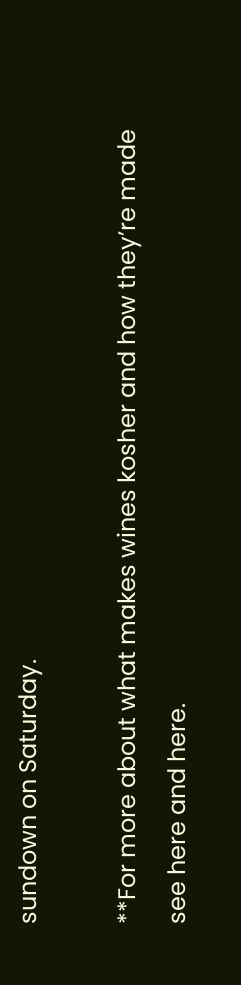sundown on Saturday.

**For more about what makes wines kosher and how they’re made see here and here.